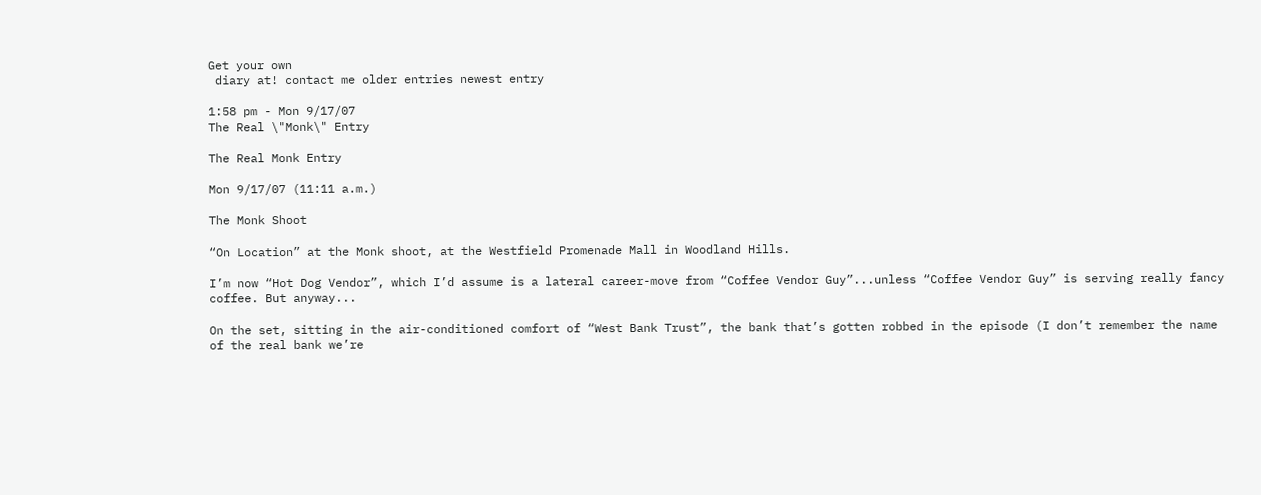Get your own
 diary at! contact me older entries newest entry

1:58 pm - Mon 9/17/07
The Real \"Monk\" Entry

The Real Monk Entry

Mon 9/17/07 (11:11 a.m.)

The Monk Shoot

“On Location” at the Monk shoot, at the Westfield Promenade Mall in Woodland Hills.

I’m now “Hot Dog Vendor”, which I’d assume is a lateral career-move from “Coffee Vendor Guy”...unless “Coffee Vendor Guy” is serving really fancy coffee. But anyway...

On the set, sitting in the air-conditioned comfort of “West Bank Trust”, the bank that’s gotten robbed in the episode (I don’t remember the name of the real bank we’re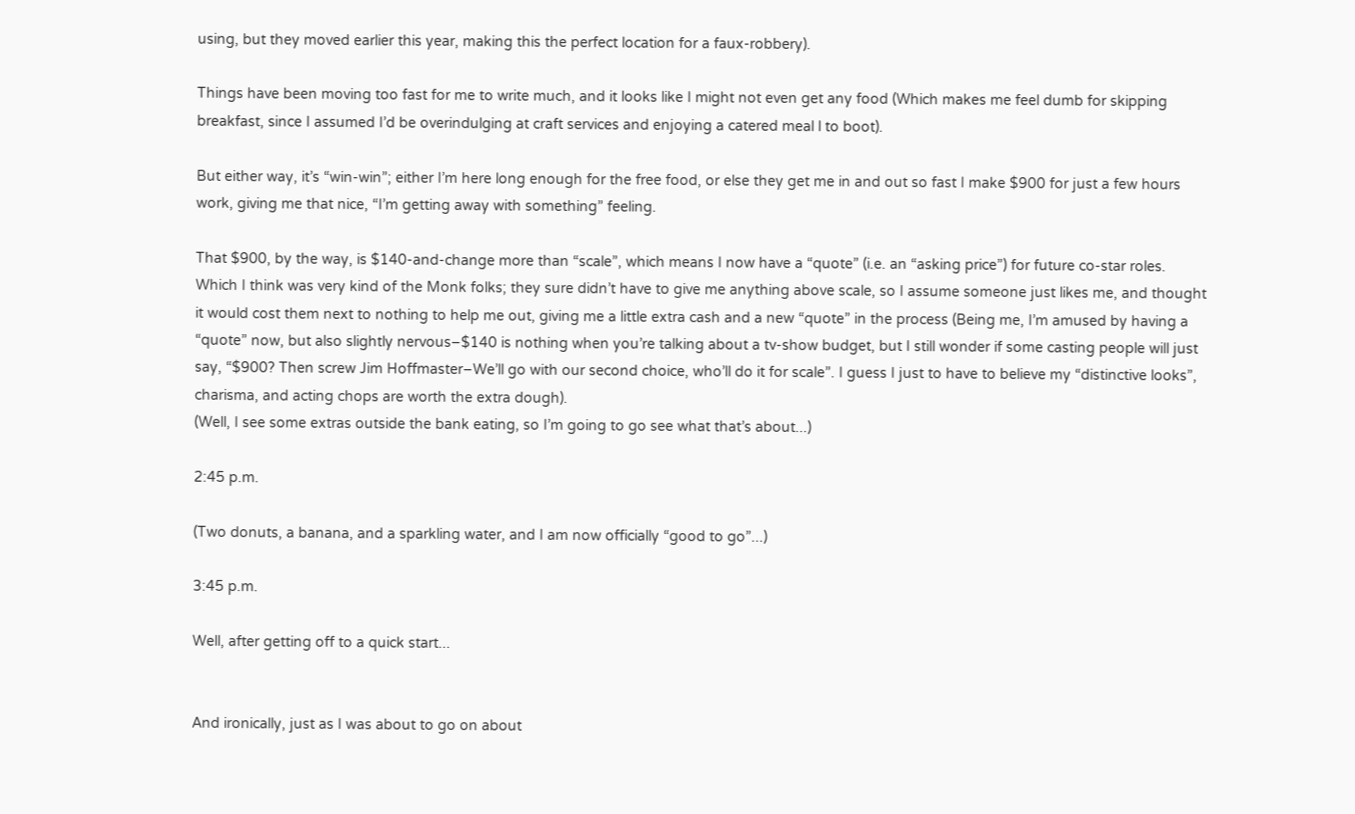using, but they moved earlier this year, making this the perfect location for a faux-robbery).

Things have been moving too fast for me to write much, and it looks like I might not even get any food (Which makes me feel dumb for skipping breakfast, since I assumed I’d be overindulging at craft services and enjoying a catered meal l to boot).

But either way, it’s “win-win”; either I’m here long enough for the free food, or else they get me in and out so fast I make $900 for just a few hours work, giving me that nice, “I’m getting away with something” feeling.

That $900, by the way, is $140-and-change more than “scale”, which means I now have a “quote” (i.e. an “asking price”) for future co-star roles. Which I think was very kind of the Monk folks; they sure didn’t have to give me anything above scale, so I assume someone just likes me, and thought it would cost them next to nothing to help me out, giving me a little extra cash and a new “quote” in the process (Being me, I’m amused by having a “quote” now, but also slightly nervous–$140 is nothing when you’re talking about a tv-show budget, but I still wonder if some casting people will just say, “$900? Then screw Jim Hoffmaster–We’ll go with our second choice, who’ll do it for scale”. I guess I just to have to believe my “distinctive looks”, charisma, and acting chops are worth the extra dough).
(Well, I see some extras outside the bank eating, so I’m going to go see what that’s about...)

2:45 p.m.

(Two donuts, a banana, and a sparkling water, and I am now officially “good to go”...)

3:45 p.m.

Well, after getting off to a quick start...


And ironically, just as I was about to go on about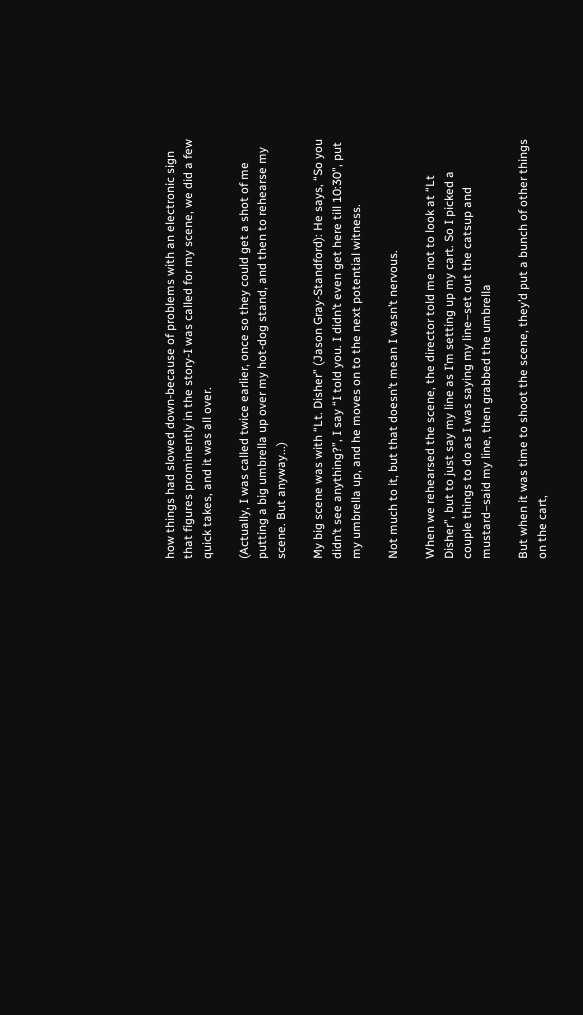how things had slowed down-because of problems with an electronic sign that figures prominently in the story-I was called for my scene, we did a few quick takes, and it was all over.

(Actually, I was called twice earlier, once so they could get a shot of me putting a big umbrella up over my hot-dog stand, and then to rehearse my scene. But anyway...)

My big scene was with “Lt. Disher” (Jason Gray-Standford): He says, “So you didn’t see anything?”, I say “I told you. I didn’t even get here till 10:30", put my umbrella up, and he moves on to the next potential witness.

Not much to it, but that doesn’t mean I wasn’t nervous.

When we rehearsed the scene, the director told me not to look at “Lt Disher”, but to just say my line as I’m setting up my cart. So I picked a couple things to do as I was saying my line–set out the catsup and mustard–said my line, then grabbed the umbrella

But when it was time to shoot the scene, they’d put a bunch of other things on the cart,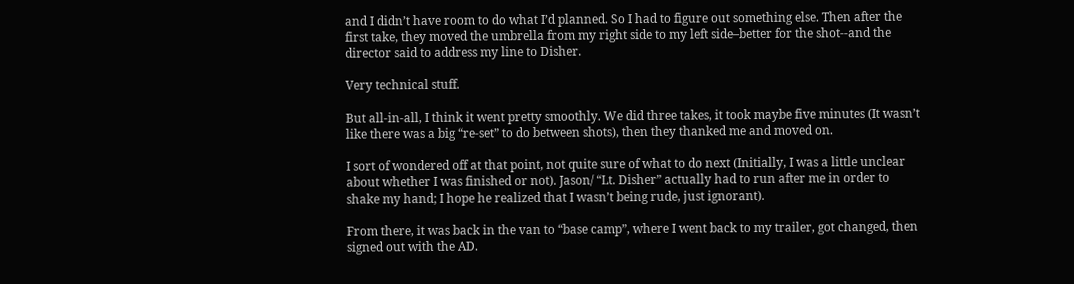and I didn’t have room to do what I’d planned. So I had to figure out something else. Then after the first take, they moved the umbrella from my right side to my left side–better for the shot--and the director said to address my line to Disher.

Very technical stuff.

But all-in-all, I think it went pretty smoothly. We did three takes, it took maybe five minutes (It wasn’t like there was a big “re-set” to do between shots), then they thanked me and moved on.

I sort of wondered off at that point, not quite sure of what to do next (Initially, I was a little unclear about whether I was finished or not). Jason/ “Lt. Disher” actually had to run after me in order to shake my hand; I hope he realized that I wasn’t being rude, just ignorant).

From there, it was back in the van to “base camp”, where I went back to my trailer, got changed, then signed out with the AD.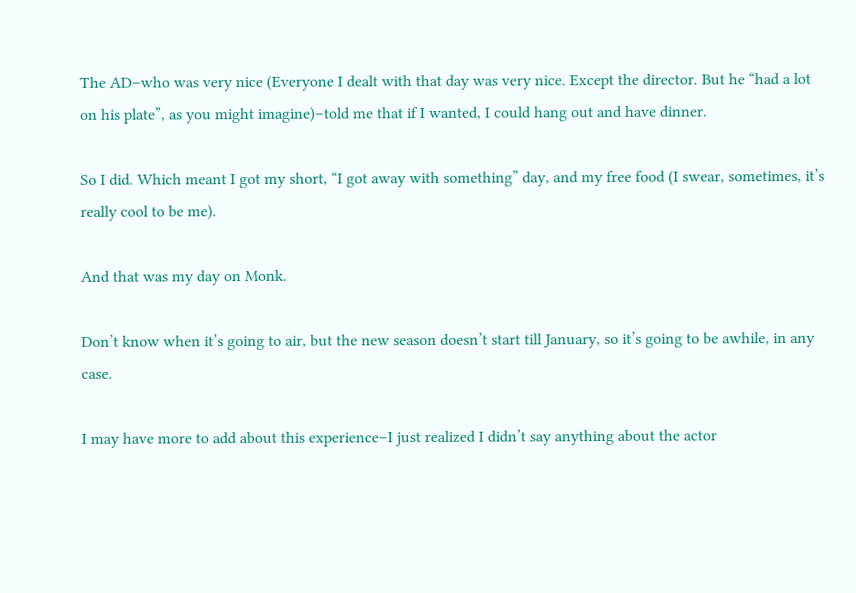The AD–who was very nice (Everyone I dealt with that day was very nice. Except the director. But he “had a lot on his plate”, as you might imagine)–told me that if I wanted, I could hang out and have dinner.

So I did. Which meant I got my short, “I got away with something” day, and my free food (I swear, sometimes, it’s really cool to be me).

And that was my day on Monk.

Don’t know when it’s going to air, but the new season doesn’t start till January, so it’s going to be awhile, in any case.

I may have more to add about this experience–I just realized I didn’t say anything about the actor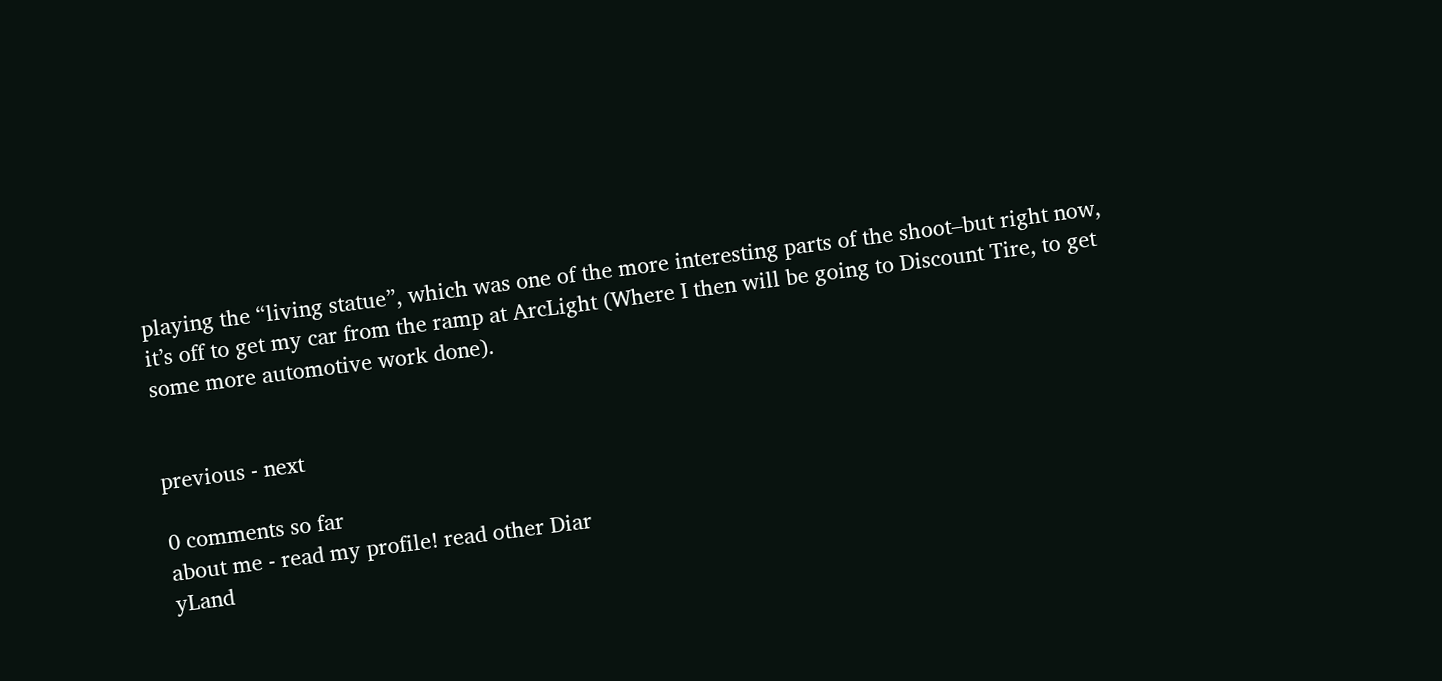playing the “living statue”, which was one of the more interesting parts of the shoot–but right now, it’s off to get my car from the ramp at ArcLight (Where I then will be going to Discount Tire, to get some more automotive work done).


previous - next

0 comments so far
about me - read my profile! read other Diar
yLand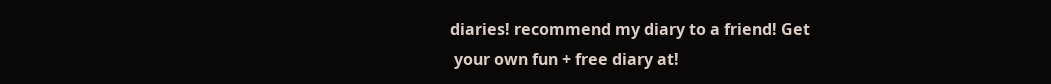diaries! recommend my diary to a friend! Get
 your own fun + free diary at!